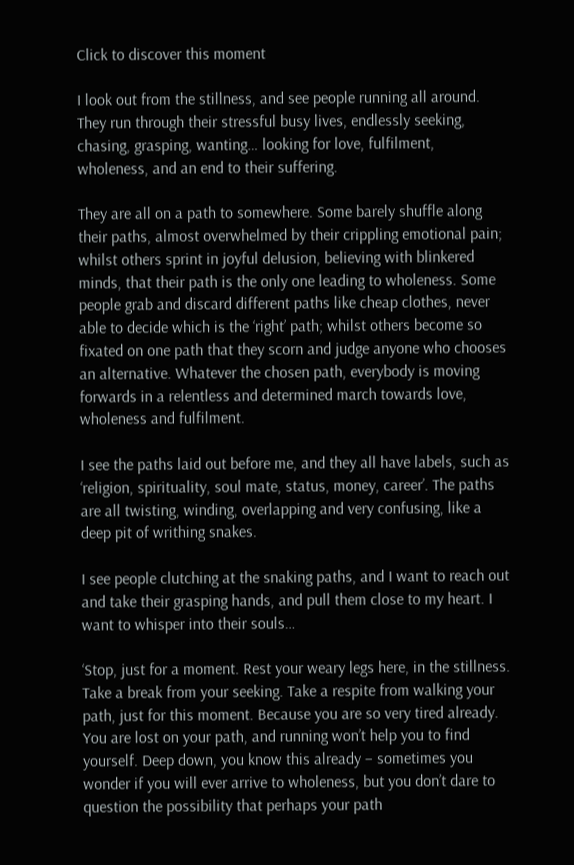Click to discover this moment

I look out from the stillness, and see people running all around. They run through their stressful busy lives, endlessly seeking, chasing, grasping, wanting… looking for love, fulfilment, wholeness, and an end to their suffering.

They are all on a path to somewhere. Some barely shuffle along their paths, almost overwhelmed by their crippling emotional pain; whilst others sprint in joyful delusion, believing with blinkered minds, that their path is the only one leading to wholeness. Some people grab and discard different paths like cheap clothes, never able to decide which is the ‘right’ path; whilst others become so fixated on one path that they scorn and judge anyone who chooses an alternative. Whatever the chosen path, everybody is moving forwards in a relentless and determined march towards love, wholeness and fulfilment.

I see the paths laid out before me, and they all have labels, such as ‘religion, spirituality, soul mate, status, money, career’. The paths are all twisting, winding, overlapping and very confusing, like a deep pit of writhing snakes.

I see people clutching at the snaking paths, and I want to reach out and take their grasping hands, and pull them close to my heart. I want to whisper into their souls…

‘Stop, just for a moment. Rest your weary legs here, in the stillness. Take a break from your seeking. Take a respite from walking your path, just for this moment. Because you are so very tired already. You are lost on your path, and running won’t help you to find yourself. Deep down, you know this already – sometimes you wonder if you will ever arrive to wholeness, but you don’t dare to question the possibility that perhaps your path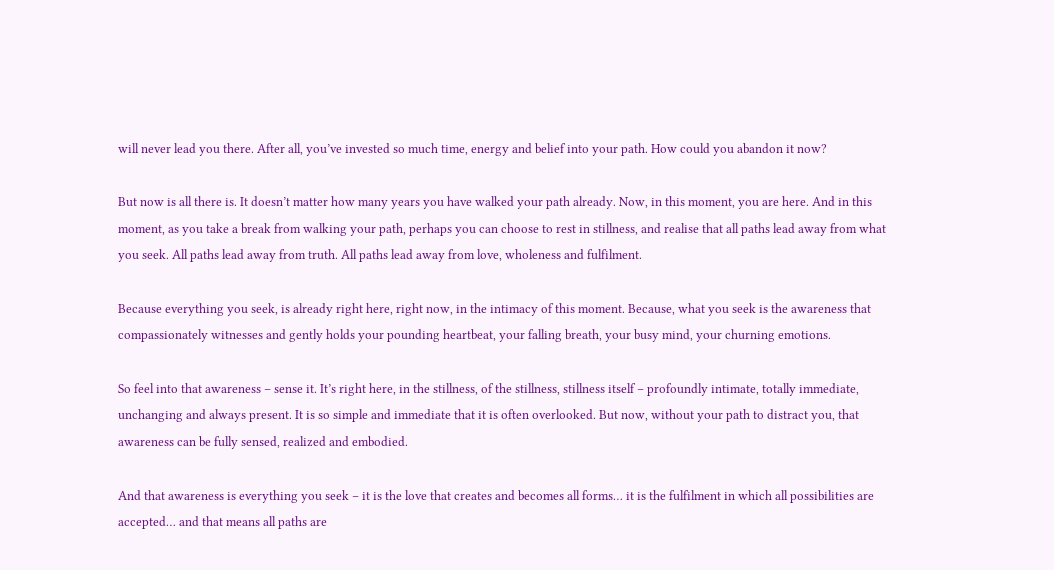will never lead you there. After all, you’ve invested so much time, energy and belief into your path. How could you abandon it now?

But now is all there is. It doesn’t matter how many years you have walked your path already. Now, in this moment, you are here. And in this moment, as you take a break from walking your path, perhaps you can choose to rest in stillness, and realise that all paths lead away from what you seek. All paths lead away from truth. All paths lead away from love, wholeness and fulfilment.

Because everything you seek, is already right here, right now, in the intimacy of this moment. Because, what you seek is the awareness that compassionately witnesses and gently holds your pounding heartbeat, your falling breath, your busy mind, your churning emotions.

So feel into that awareness – sense it. It’s right here, in the stillness, of the stillness, stillness itself – profoundly intimate, totally immediate, unchanging and always present. It is so simple and immediate that it is often overlooked. But now, without your path to distract you, that awareness can be fully sensed, realized and embodied.

And that awareness is everything you seek – it is the love that creates and becomes all forms… it is the fulfilment in which all possibilities are accepted… and that means all paths are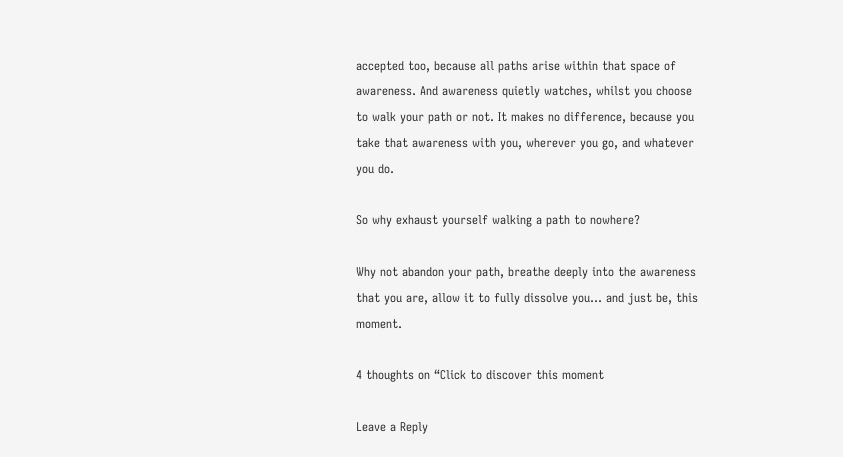accepted too, because all paths arise within that space of awareness. And awareness quietly watches, whilst you choose to walk your path or not. It makes no difference, because you take that awareness with you, wherever you go, and whatever you do.

So why exhaust yourself walking a path to nowhere?

Why not abandon your path, breathe deeply into the awareness that you are, allow it to fully dissolve you… and just be, this moment.

4 thoughts on “Click to discover this moment

Leave a Reply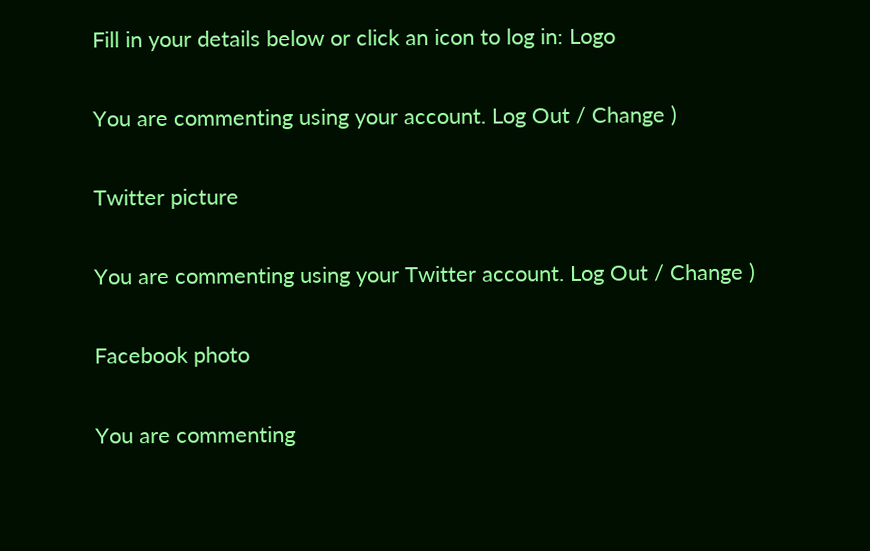Fill in your details below or click an icon to log in: Logo

You are commenting using your account. Log Out / Change )

Twitter picture

You are commenting using your Twitter account. Log Out / Change )

Facebook photo

You are commenting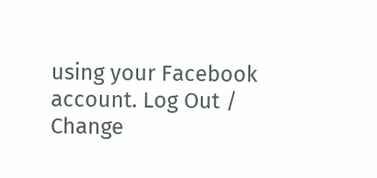using your Facebook account. Log Out / Change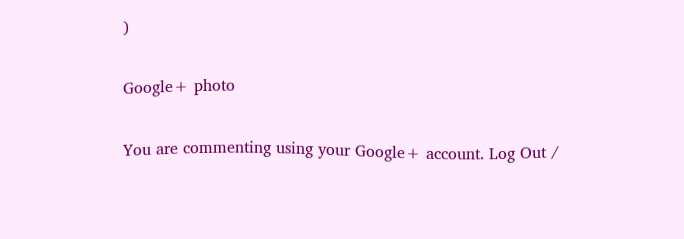)

Google+ photo

You are commenting using your Google+ account. Log Out /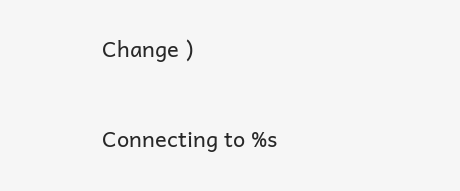Change )

Connecting to %s